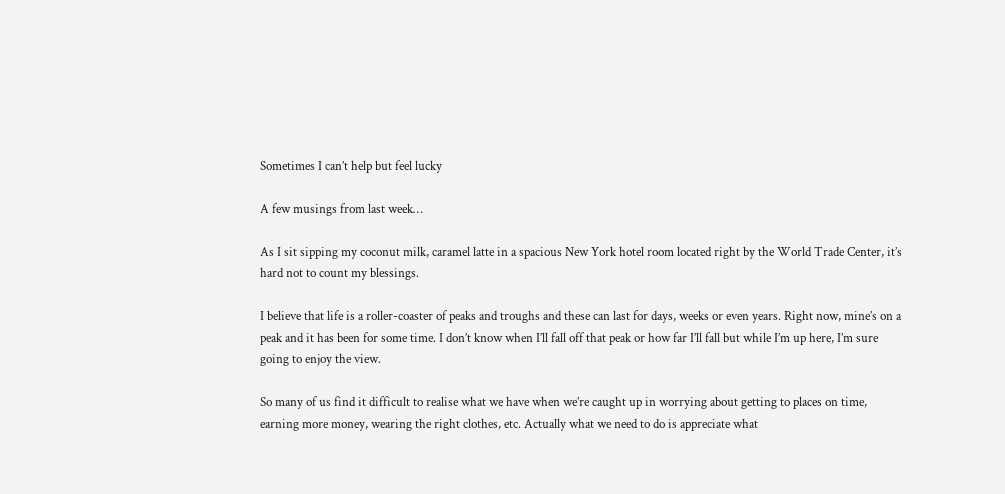Sometimes I can’t help but feel lucky

A few musings from last week…

As I sit sipping my coconut milk, caramel latte in a spacious New York hotel room located right by the World Trade Center, it’s hard not to count my blessings.

I believe that life is a roller-coaster of peaks and troughs and these can last for days, weeks or even years. Right now, mine’s on a peak and it has been for some time. I don’t know when I’ll fall off that peak or how far I’ll fall but while I’m up here, I’m sure going to enjoy the view.

So many of us find it difficult to realise what we have when we’re caught up in worrying about getting to places on time, earning more money, wearing the right clothes, etc. Actually what we need to do is appreciate what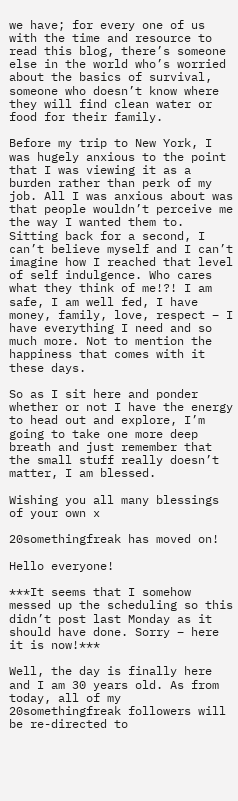we have; for every one of us with the time and resource to read this blog, there’s someone else in the world who’s worried about the basics of survival, someone who doesn’t know where they will find clean water or food for their family.

Before my trip to New York, I was hugely anxious to the point that I was viewing it as a burden rather than perk of my job. All I was anxious about was that people wouldn’t perceive me the way I wanted them to. Sitting back for a second, I can’t believe myself and I can’t imagine how I reached that level of self indulgence. Who cares what they think of me!?! I am safe, I am well fed, I have money, family, love, respect – I have everything I need and so much more. Not to mention the happiness that comes with it these days.

So as I sit here and ponder whether or not I have the energy to head out and explore, I’m going to take one more deep breath and just remember that the small stuff really doesn’t matter, I am blessed.

Wishing you all many blessings of your own x

20somethingfreak has moved on!

Hello everyone!

***It seems that I somehow messed up the scheduling so this didn’t post last Monday as it should have done. Sorry – here it is now!***

Well, the day is finally here and I am 30 years old. As from today, all of my 20somethingfreak followers will be re-directed to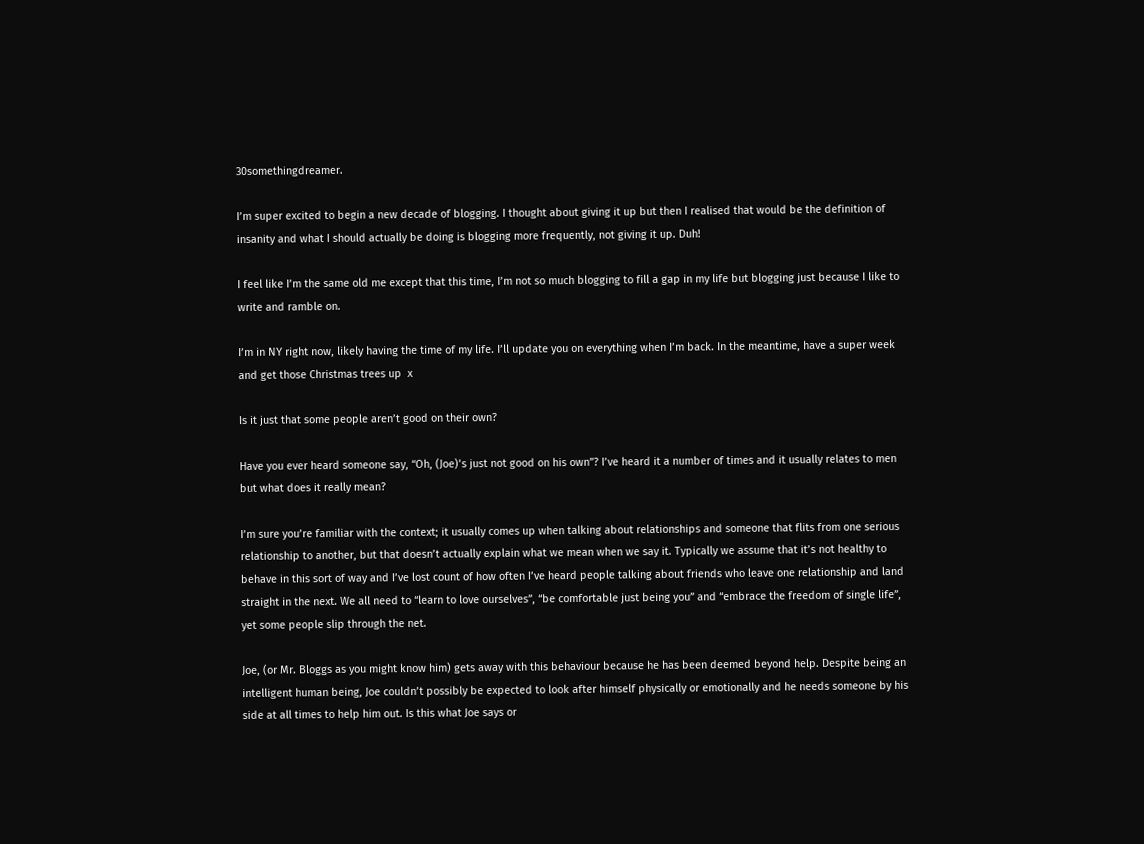30somethingdreamer.

I’m super excited to begin a new decade of blogging. I thought about giving it up but then I realised that would be the definition of insanity and what I should actually be doing is blogging more frequently, not giving it up. Duh!

I feel like I’m the same old me except that this time, I’m not so much blogging to fill a gap in my life but blogging just because I like to write and ramble on.

I’m in NY right now, likely having the time of my life. I’ll update you on everything when I’m back. In the meantime, have a super week and get those Christmas trees up  x

Is it just that some people aren’t good on their own?

Have you ever heard someone say, “Oh, (Joe)’s just not good on his own”? I’ve heard it a number of times and it usually relates to men but what does it really mean?

I’m sure you’re familiar with the context; it usually comes up when talking about relationships and someone that flits from one serious relationship to another, but that doesn’t actually explain what we mean when we say it. Typically we assume that it’s not healthy to behave in this sort of way and I’ve lost count of how often I’ve heard people talking about friends who leave one relationship and land straight in the next. We all need to “learn to love ourselves”, “be comfortable just being you” and “embrace the freedom of single life”, yet some people slip through the net.

Joe, (or Mr. Bloggs as you might know him) gets away with this behaviour because he has been deemed beyond help. Despite being an intelligent human being, Joe couldn’t possibly be expected to look after himself physically or emotionally and he needs someone by his side at all times to help him out. Is this what Joe says or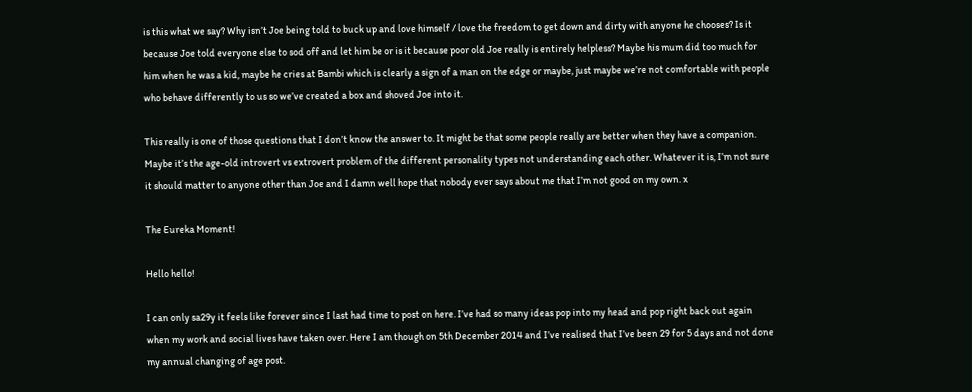is this what we say? Why isn’t Joe being told to buck up and love himself / love the freedom to get down and dirty with anyone he chooses? Is it because Joe told everyone else to sod off and let him be or is it because poor old Joe really is entirely helpless? Maybe his mum did too much for him when he was a kid, maybe he cries at Bambi which is clearly a sign of a man on the edge or maybe, just maybe we’re not comfortable with people who behave differently to us so we’ve created a box and shoved Joe into it.

This really is one of those questions that I don’t know the answer to. It might be that some people really are better when they have a companion. Maybe it’s the age-old introvert vs extrovert problem of the different personality types not understanding each other. Whatever it is, I’m not sure it should matter to anyone other than Joe and I damn well hope that nobody ever says about me that I’m not good on my own. x

The Eureka Moment!

Hello hello!

I can only sa29y it feels like forever since I last had time to post on here. I’ve had so many ideas pop into my head and pop right back out again when my work and social lives have taken over. Here I am though on 5th December 2014 and I’ve realised that I’ve been 29 for 5 days and not done my annual changing of age post.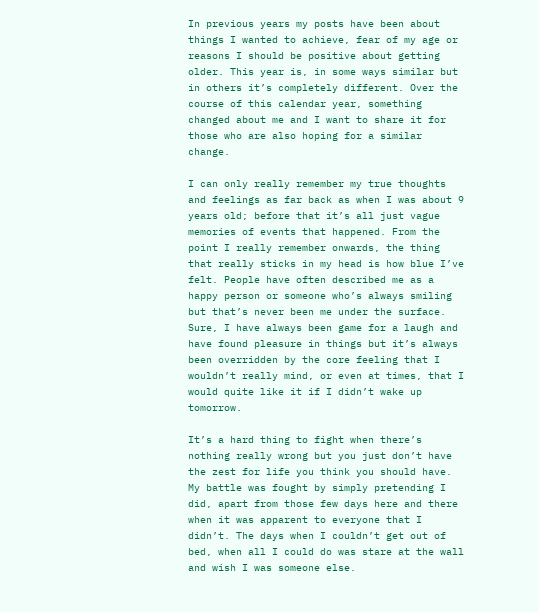In previous years my posts have been about things I wanted to achieve, fear of my age or reasons I should be positive about getting older. This year is, in some ways similar but in others it’s completely different. Over the course of this calendar year, something changed about me and I want to share it for those who are also hoping for a similar change.

I can only really remember my true thoughts and feelings as far back as when I was about 9 years old; before that it’s all just vague memories of events that happened. From the point I really remember onwards, the thing that really sticks in my head is how blue I’ve felt. People have often described me as a happy person or someone who’s always smiling but that’s never been me under the surface. Sure, I have always been game for a laugh and have found pleasure in things but it’s always been overridden by the core feeling that I wouldn’t really mind, or even at times, that I would quite like it if I didn’t wake up tomorrow.

It’s a hard thing to fight when there’s nothing really wrong but you just don’t have the zest for life you think you should have. My battle was fought by simply pretending I did, apart from those few days here and there when it was apparent to everyone that I didn’t. The days when I couldn’t get out of bed, when all I could do was stare at the wall and wish I was someone else.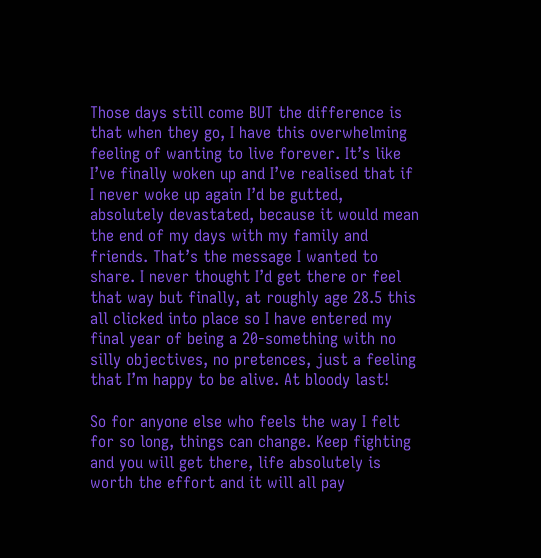Those days still come BUT the difference is that when they go, I have this overwhelming feeling of wanting to live forever. It’s like I’ve finally woken up and I’ve realised that if I never woke up again I’d be gutted, absolutely devastated, because it would mean the end of my days with my family and friends. That’s the message I wanted to share. I never thought I’d get there or feel that way but finally, at roughly age 28.5 this all clicked into place so I have entered my final year of being a 20-something with no silly objectives, no pretences, just a feeling that I’m happy to be alive. At bloody last!

So for anyone else who feels the way I felt for so long, things can change. Keep fighting and you will get there, life absolutely is worth the effort and it will all pay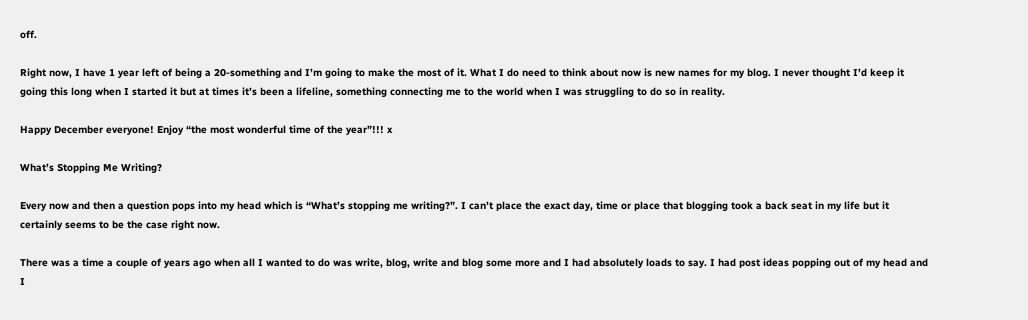off.

Right now, I have 1 year left of being a 20-something and I’m going to make the most of it. What I do need to think about now is new names for my blog. I never thought I’d keep it going this long when I started it but at times it’s been a lifeline, something connecting me to the world when I was struggling to do so in reality.

Happy December everyone! Enjoy “the most wonderful time of the year”!!! x

What’s Stopping Me Writing?

Every now and then a question pops into my head which is “What’s stopping me writing?”. I can’t place the exact day, time or place that blogging took a back seat in my life but it certainly seems to be the case right now.

There was a time a couple of years ago when all I wanted to do was write, blog, write and blog some more and I had absolutely loads to say. I had post ideas popping out of my head and I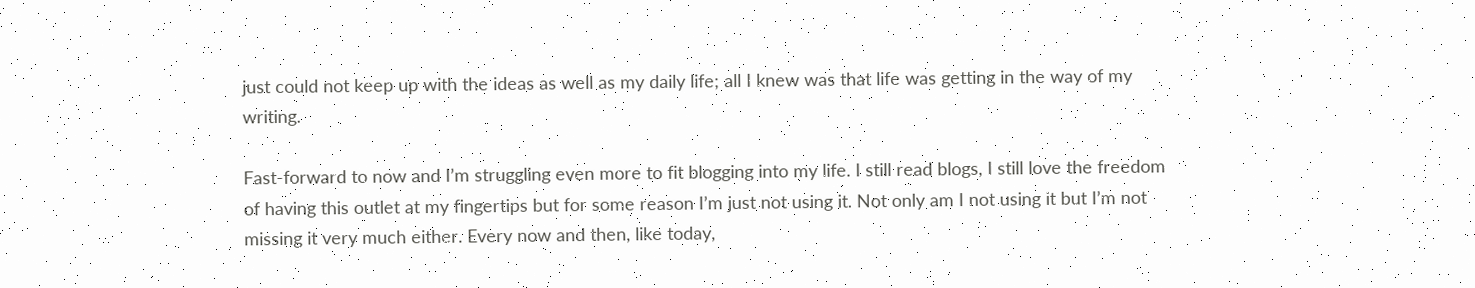just could not keep up with the ideas as well as my daily life; all I knew was that life was getting in the way of my writing.

Fast-forward to now and I’m struggling even more to fit blogging into my life. I still read blogs, I still love the freedom of having this outlet at my fingertips but for some reason I’m just not using it. Not only am I not using it but I’m not missing it very much either. Every now and then, like today,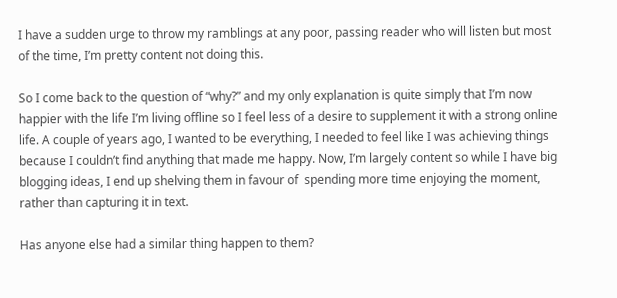I have a sudden urge to throw my ramblings at any poor, passing reader who will listen but most of the time, I’m pretty content not doing this.

So I come back to the question of “why?” and my only explanation is quite simply that I’m now happier with the life I’m living offline so I feel less of a desire to supplement it with a strong online life. A couple of years ago, I wanted to be everything, I needed to feel like I was achieving things because I couldn’t find anything that made me happy. Now, I’m largely content so while I have big blogging ideas, I end up shelving them in favour of  spending more time enjoying the moment, rather than capturing it in text.

Has anyone else had a similar thing happen to them?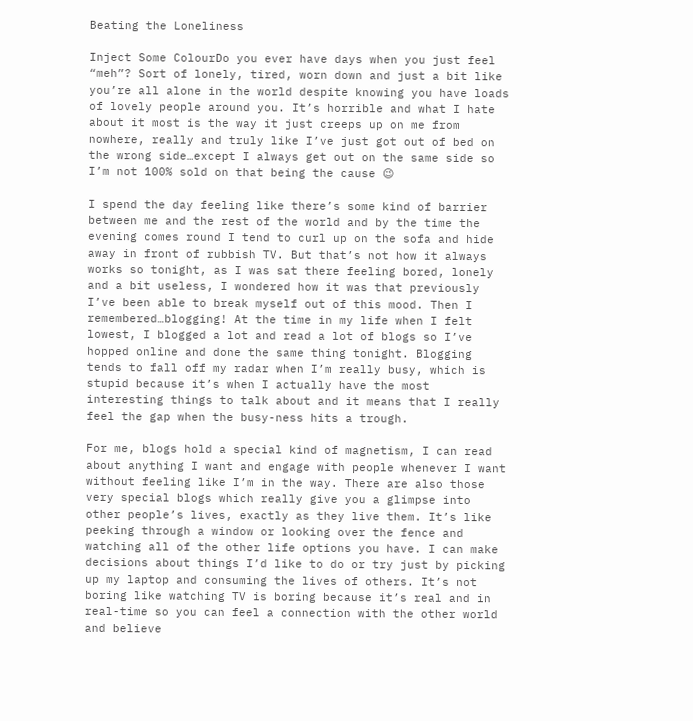Beating the Loneliness

Inject Some ColourDo you ever have days when you just feel “meh”? Sort of lonely, tired, worn down and just a bit like you’re all alone in the world despite knowing you have loads of lovely people around you. It’s horrible and what I hate about it most is the way it just creeps up on me from nowhere, really and truly like I’ve just got out of bed on the wrong side…except I always get out on the same side so I’m not 100% sold on that being the cause 😉

I spend the day feeling like there’s some kind of barrier between me and the rest of the world and by the time the evening comes round I tend to curl up on the sofa and hide away in front of rubbish TV. But that’s not how it always works so tonight, as I was sat there feeling bored, lonely and a bit useless, I wondered how it was that previously I’ve been able to break myself out of this mood. Then I remembered…blogging! At the time in my life when I felt lowest, I blogged a lot and read a lot of blogs so I’ve hopped online and done the same thing tonight. Blogging tends to fall off my radar when I’m really busy, which is stupid because it’s when I actually have the most interesting things to talk about and it means that I really feel the gap when the busy-ness hits a trough.

For me, blogs hold a special kind of magnetism, I can read about anything I want and engage with people whenever I want without feeling like I’m in the way. There are also those very special blogs which really give you a glimpse into other people’s lives, exactly as they live them. It’s like peeking through a window or looking over the fence and watching all of the other life options you have. I can make decisions about things I’d like to do or try just by picking up my laptop and consuming the lives of others. It’s not boring like watching TV is boring because it’s real and in real-time so you can feel a connection with the other world and believe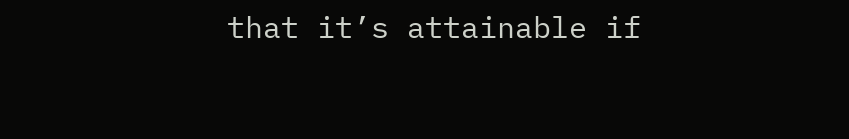that it’s attainable if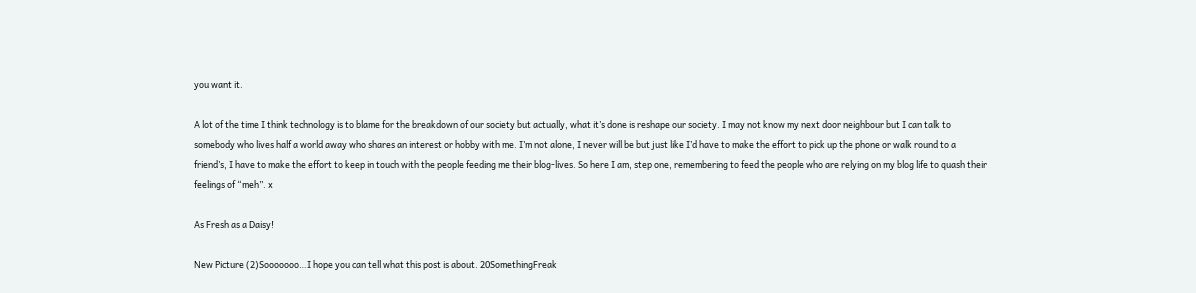you want it.

A lot of the time I think technology is to blame for the breakdown of our society but actually, what it’s done is reshape our society. I may not know my next door neighbour but I can talk to somebody who lives half a world away who shares an interest or hobby with me. I’m not alone, I never will be but just like I’d have to make the effort to pick up the phone or walk round to a friend’s, I have to make the effort to keep in touch with the people feeding me their blog-lives. So here I am, step one, remembering to feed the people who are relying on my blog life to quash their feelings of “meh”. x

As Fresh as a Daisy!

New Picture (2)Sooooooo…I hope you can tell what this post is about. 20SomethingFreak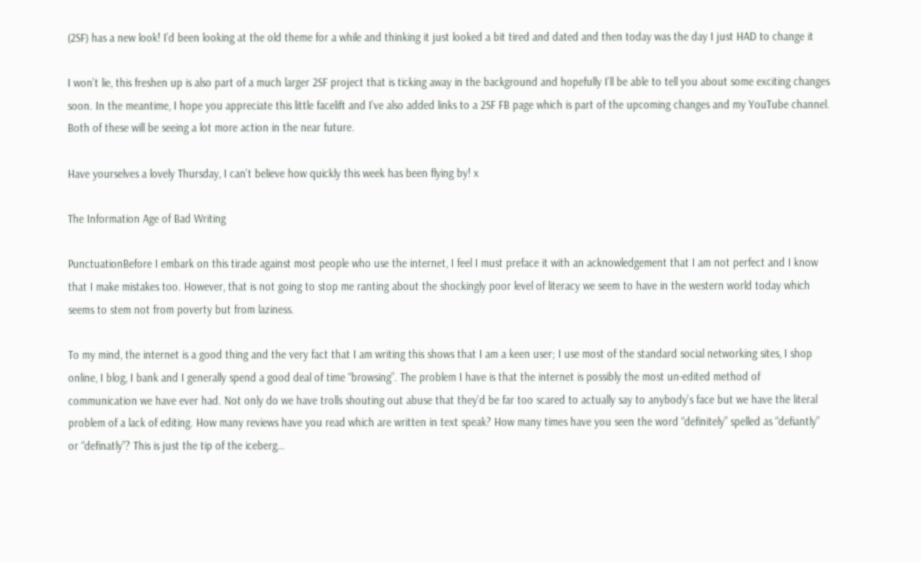(2SF) has a new look! I’d been looking at the old theme for a while and thinking it just looked a bit tired and dated and then today was the day I just HAD to change it

I won’t lie, this freshen up is also part of a much larger 2SF project that is ticking away in the background and hopefully I’ll be able to tell you about some exciting changes soon. In the meantime, I hope you appreciate this little facelift and I’ve also added links to a 2SF FB page which is part of the upcoming changes and my YouTube channel. Both of these will be seeing a lot more action in the near future.

Have yourselves a lovely Thursday, I can’t believe how quickly this week has been flying by! x

The Information Age of Bad Writing

PunctuationBefore I embark on this tirade against most people who use the internet, I feel I must preface it with an acknowledgement that I am not perfect and I know that I make mistakes too. However, that is not going to stop me ranting about the shockingly poor level of literacy we seem to have in the western world today which seems to stem not from poverty but from laziness.

To my mind, the internet is a good thing and the very fact that I am writing this shows that I am a keen user; I use most of the standard social networking sites, I shop online, I blog, I bank and I generally spend a good deal of time “browsing”. The problem I have is that the internet is possibly the most un-edited method of communication we have ever had. Not only do we have trolls shouting out abuse that they’d be far too scared to actually say to anybody’s face but we have the literal problem of a lack of editing. How many reviews have you read which are written in text speak? How many times have you seen the word “definitely” spelled as “defiantly” or “definatly”? This is just the tip of the iceberg…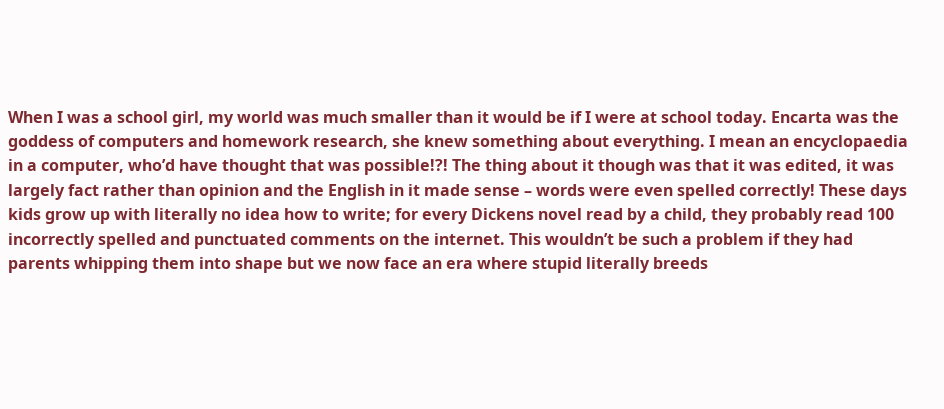When I was a school girl, my world was much smaller than it would be if I were at school today. Encarta was the goddess of computers and homework research, she knew something about everything. I mean an encyclopaedia in a computer, who’d have thought that was possible!?! The thing about it though was that it was edited, it was largely fact rather than opinion and the English in it made sense – words were even spelled correctly! These days kids grow up with literally no idea how to write; for every Dickens novel read by a child, they probably read 100 incorrectly spelled and punctuated comments on the internet. This wouldn’t be such a problem if they had parents whipping them into shape but we now face an era where stupid literally breeds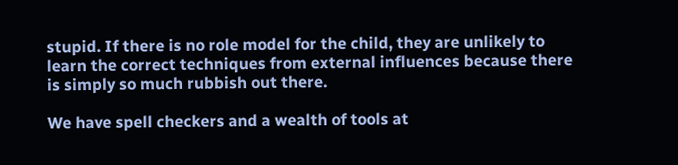stupid. If there is no role model for the child, they are unlikely to learn the correct techniques from external influences because there is simply so much rubbish out there.

We have spell checkers and a wealth of tools at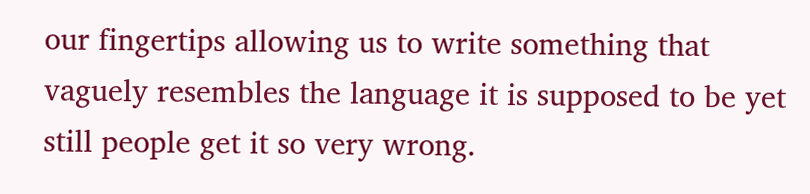our fingertips allowing us to write something that vaguely resembles the language it is supposed to be yet still people get it so very wrong.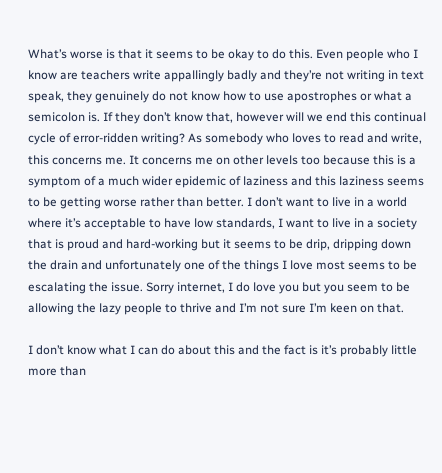What’s worse is that it seems to be okay to do this. Even people who I know are teachers write appallingly badly and they’re not writing in text speak, they genuinely do not know how to use apostrophes or what a semicolon is. If they don’t know that, however will we end this continual cycle of error-ridden writing? As somebody who loves to read and write, this concerns me. It concerns me on other levels too because this is a symptom of a much wider epidemic of laziness and this laziness seems to be getting worse rather than better. I don’t want to live in a world where it’s acceptable to have low standards, I want to live in a society that is proud and hard-working but it seems to be drip, dripping down the drain and unfortunately one of the things I love most seems to be escalating the issue. Sorry internet, I do love you but you seem to be allowing the lazy people to thrive and I’m not sure I’m keen on that.

I don’t know what I can do about this and the fact is it’s probably little more than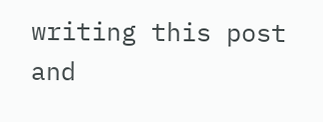writing this post and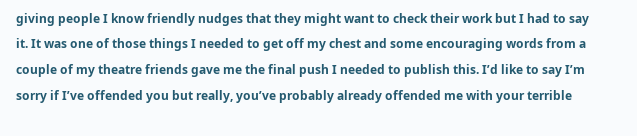giving people I know friendly nudges that they might want to check their work but I had to say it. It was one of those things I needed to get off my chest and some encouraging words from a couple of my theatre friends gave me the final push I needed to publish this. I’d like to say I’m sorry if I’ve offended you but really, you’ve probably already offended me with your terrible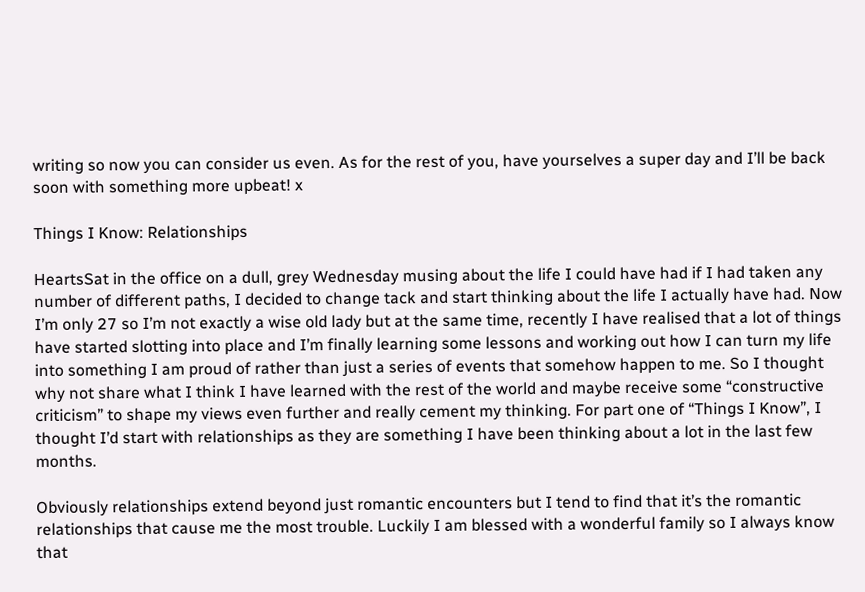writing so now you can consider us even. As for the rest of you, have yourselves a super day and I’ll be back soon with something more upbeat! x

Things I Know: Relationships

HeartsSat in the office on a dull, grey Wednesday musing about the life I could have had if I had taken any number of different paths, I decided to change tack and start thinking about the life I actually have had. Now I’m only 27 so I’m not exactly a wise old lady but at the same time, recently I have realised that a lot of things have started slotting into place and I’m finally learning some lessons and working out how I can turn my life into something I am proud of rather than just a series of events that somehow happen to me. So I thought why not share what I think I have learned with the rest of the world and maybe receive some “constructive criticism” to shape my views even further and really cement my thinking. For part one of “Things I Know”, I thought I’d start with relationships as they are something I have been thinking about a lot in the last few months.

Obviously relationships extend beyond just romantic encounters but I tend to find that it’s the romantic relationships that cause me the most trouble. Luckily I am blessed with a wonderful family so I always know that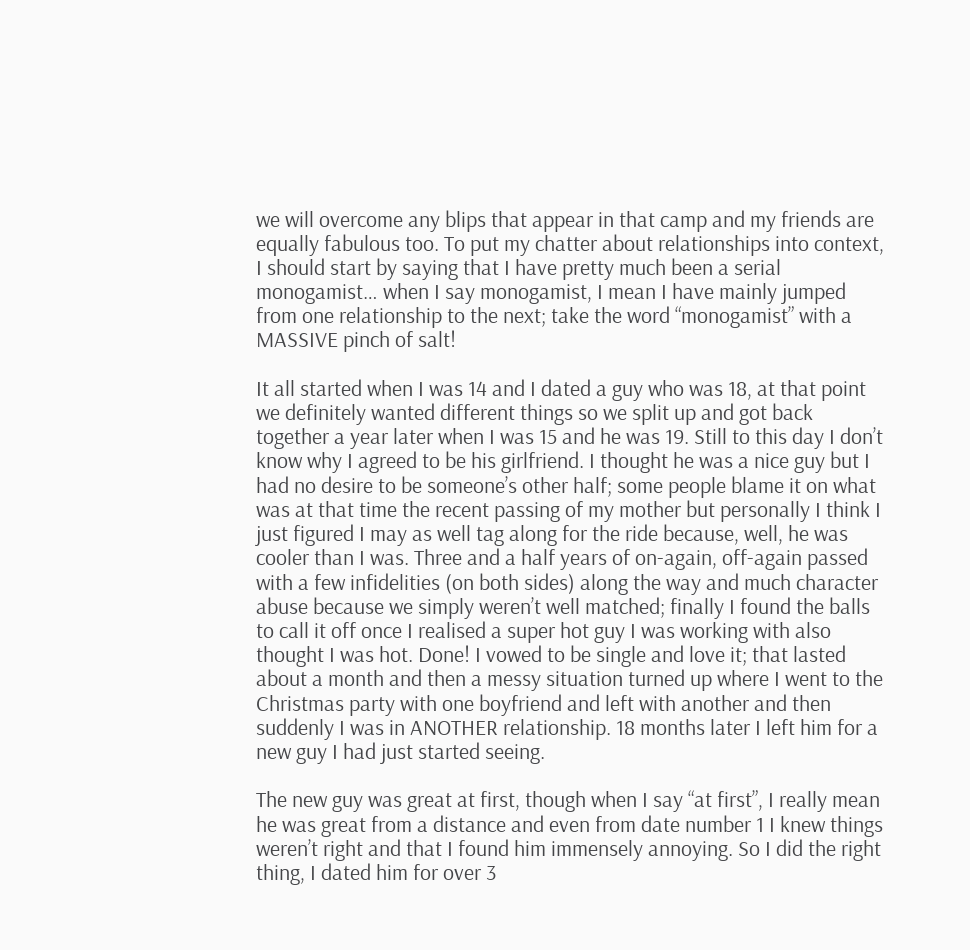we will overcome any blips that appear in that camp and my friends are equally fabulous too. To put my chatter about relationships into context, I should start by saying that I have pretty much been a serial monogamist… when I say monogamist, I mean I have mainly jumped from one relationship to the next; take the word “monogamist” with a MASSIVE pinch of salt!

It all started when I was 14 and I dated a guy who was 18, at that point we definitely wanted different things so we split up and got back together a year later when I was 15 and he was 19. Still to this day I don’t know why I agreed to be his girlfriend. I thought he was a nice guy but I had no desire to be someone’s other half; some people blame it on what was at that time the recent passing of my mother but personally I think I just figured I may as well tag along for the ride because, well, he was cooler than I was. Three and a half years of on-again, off-again passed with a few infidelities (on both sides) along the way and much character abuse because we simply weren’t well matched; finally I found the balls to call it off once I realised a super hot guy I was working with also thought I was hot. Done! I vowed to be single and love it; that lasted about a month and then a messy situation turned up where I went to the Christmas party with one boyfriend and left with another and then suddenly I was in ANOTHER relationship. 18 months later I left him for a new guy I had just started seeing.

The new guy was great at first, though when I say “at first”, I really mean he was great from a distance and even from date number 1 I knew things weren’t right and that I found him immensely annoying. So I did the right thing, I dated him for over 3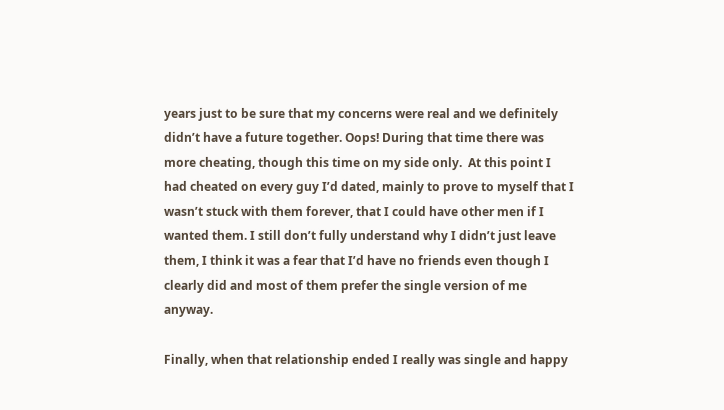years just to be sure that my concerns were real and we definitely didn’t have a future together. Oops! During that time there was more cheating, though this time on my side only.  At this point I had cheated on every guy I’d dated, mainly to prove to myself that I wasn’t stuck with them forever, that I could have other men if I wanted them. I still don’t fully understand why I didn’t just leave them, I think it was a fear that I’d have no friends even though I clearly did and most of them prefer the single version of me anyway.

Finally, when that relationship ended I really was single and happy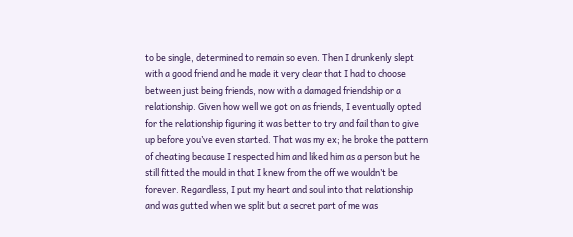to be single, determined to remain so even. Then I drunkenly slept with a good friend and he made it very clear that I had to choose between just being friends, now with a damaged friendship or a relationship. Given how well we got on as friends, I eventually opted for the relationship figuring it was better to try and fail than to give up before you’ve even started. That was my ex; he broke the pattern of cheating because I respected him and liked him as a person but he still fitted the mould in that I knew from the off we wouldn’t be forever. Regardless, I put my heart and soul into that relationship and was gutted when we split but a secret part of me was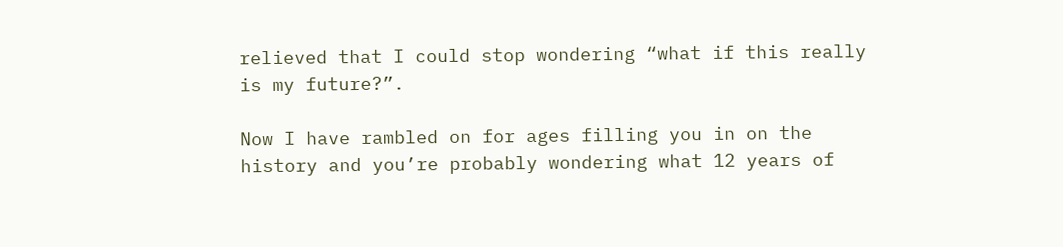relieved that I could stop wondering “what if this really is my future?”.

Now I have rambled on for ages filling you in on the history and you’re probably wondering what 12 years of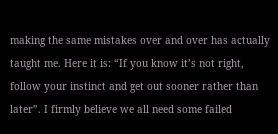making the same mistakes over and over has actually taught me. Here it is: “If you know it’s not right, follow your instinct and get out sooner rather than later”. I firmly believe we all need some failed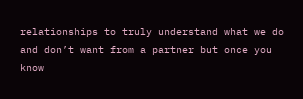relationships to truly understand what we do and don’t want from a partner but once you know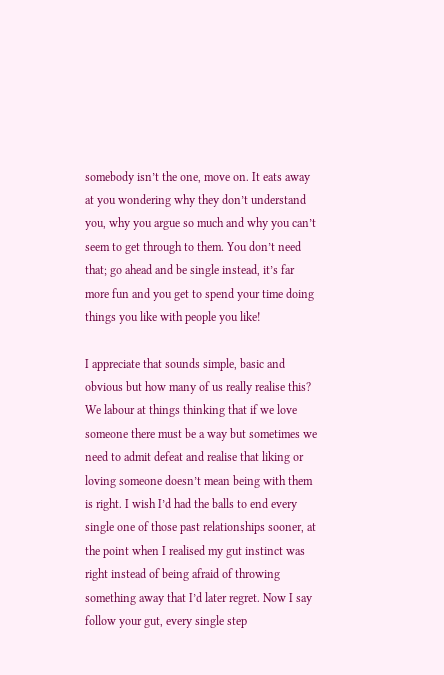somebody isn’t the one, move on. It eats away at you wondering why they don’t understand you, why you argue so much and why you can’t seem to get through to them. You don’t need that; go ahead and be single instead, it’s far more fun and you get to spend your time doing things you like with people you like!

I appreciate that sounds simple, basic and obvious but how many of us really realise this? We labour at things thinking that if we love someone there must be a way but sometimes we need to admit defeat and realise that liking or loving someone doesn’t mean being with them is right. I wish I’d had the balls to end every single one of those past relationships sooner, at the point when I realised my gut instinct was right instead of being afraid of throwing something away that I’d later regret. Now I say follow your gut, every single step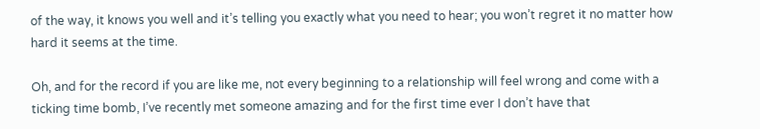of the way, it knows you well and it’s telling you exactly what you need to hear; you won’t regret it no matter how hard it seems at the time.

Oh, and for the record if you are like me, not every beginning to a relationship will feel wrong and come with a ticking time bomb, I’ve recently met someone amazing and for the first time ever I don’t have that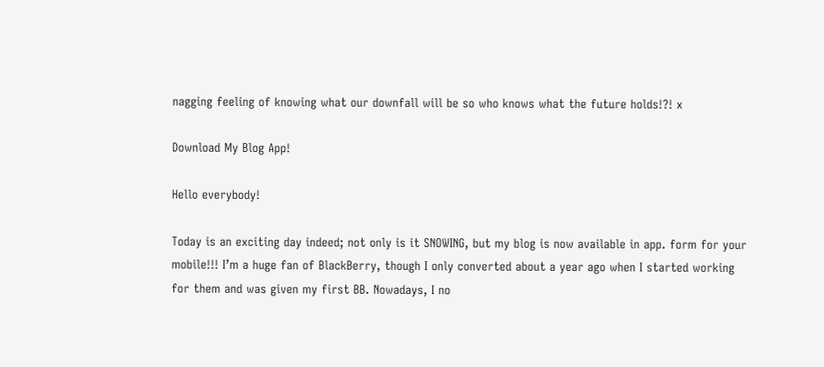nagging feeling of knowing what our downfall will be so who knows what the future holds!?! x

Download My Blog App!

Hello everybody!

Today is an exciting day indeed; not only is it SNOWING, but my blog is now available in app. form for your mobile!!! I’m a huge fan of BlackBerry, though I only converted about a year ago when I started working for them and was given my first BB. Nowadays, I no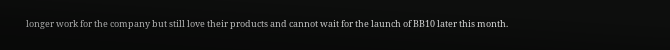longer work for the company but still love their products and cannot wait for the launch of BB10 later this month.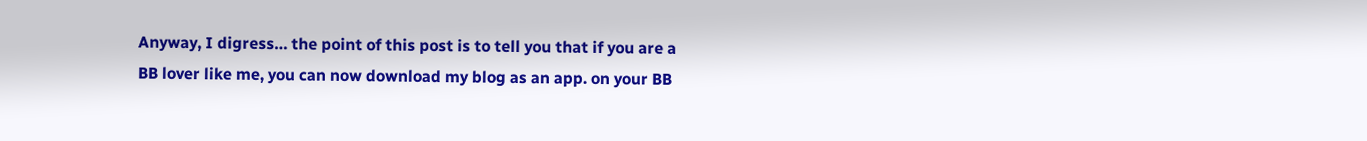Anyway, I digress… the point of this post is to tell you that if you are a BB lover like me, you can now download my blog as an app. on your BB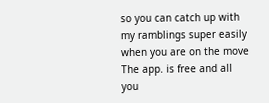so you can catch up with my ramblings super easily when you are on the move  The app. is free and all you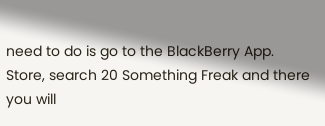need to do is go to the BlackBerry App. Store, search 20 Something Freak and there you will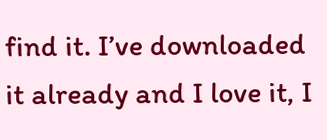find it. I’ve downloaded it already and I love it, I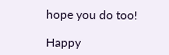hope you do too!

Happy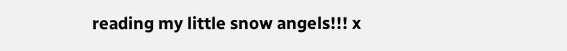reading my little snow angels!!! x